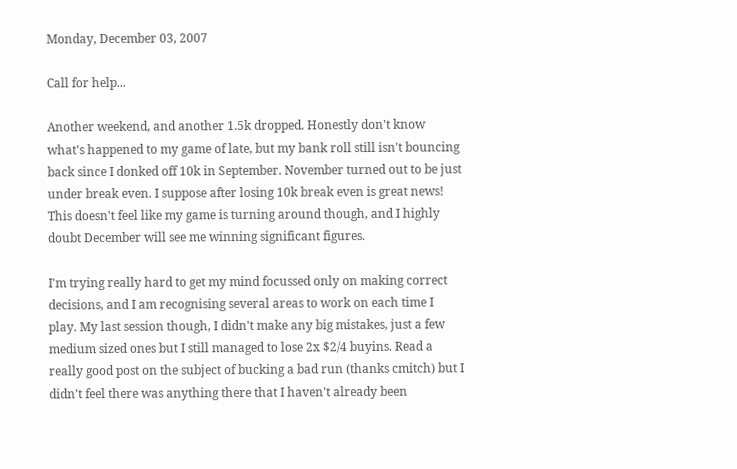Monday, December 03, 2007

Call for help...

Another weekend, and another 1.5k dropped. Honestly don't know what's happened to my game of late, but my bank roll still isn't bouncing back since I donked off 10k in September. November turned out to be just under break even. I suppose after losing 10k break even is great news! This doesn't feel like my game is turning around though, and I highly doubt December will see me winning significant figures.

I'm trying really hard to get my mind focussed only on making correct decisions, and I am recognising several areas to work on each time I play. My last session though, I didn't make any big mistakes, just a few medium sized ones but I still managed to lose 2x $2/4 buyins. Read a really good post on the subject of bucking a bad run (thanks cmitch) but I didn't feel there was anything there that I haven't already been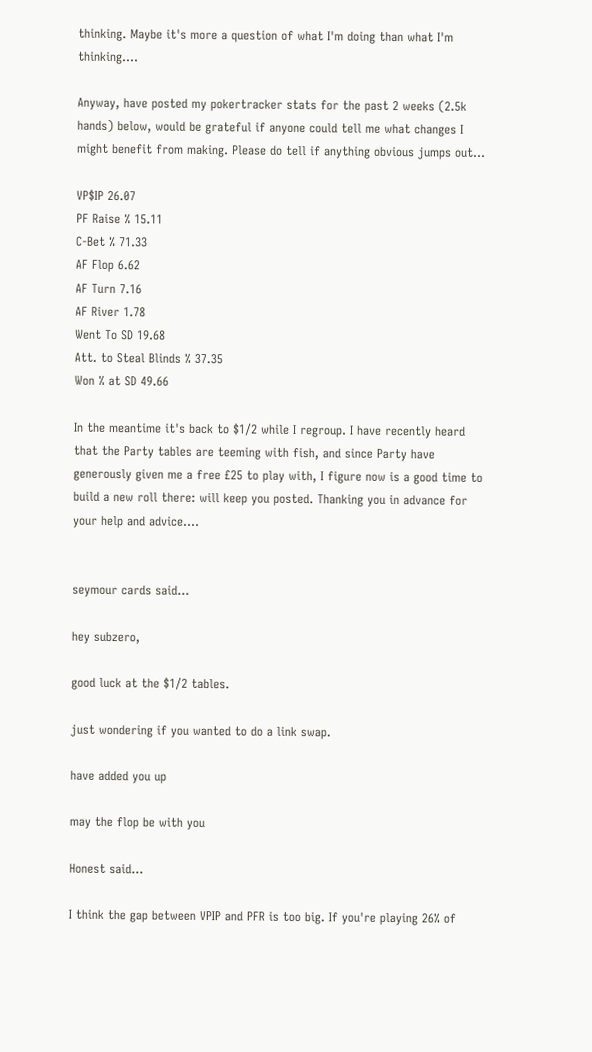thinking. Maybe it's more a question of what I'm doing than what I'm thinking....

Anyway, have posted my pokertracker stats for the past 2 weeks (2.5k hands) below, would be grateful if anyone could tell me what changes I might benefit from making. Please do tell if anything obvious jumps out...

VP$IP 26.07
PF Raise % 15.11
C-Bet % 71.33
AF Flop 6.62
AF Turn 7.16
AF River 1.78
Went To SD 19.68
Att. to Steal Blinds % 37.35
Won % at SD 49.66

In the meantime it's back to $1/2 while I regroup. I have recently heard that the Party tables are teeming with fish, and since Party have generously given me a free £25 to play with, I figure now is a good time to build a new roll there: will keep you posted. Thanking you in advance for your help and advice....


seymour cards said...

hey subzero,

good luck at the $1/2 tables.

just wondering if you wanted to do a link swap.

have added you up

may the flop be with you

Honest said...

I think the gap between VPIP and PFR is too big. If you're playing 26% of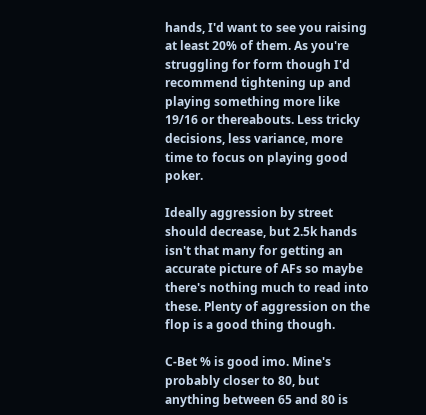hands, I'd want to see you raising at least 20% of them. As you're struggling for form though I'd recommend tightening up and playing something more like 19/16 or thereabouts. Less tricky decisions, less variance, more time to focus on playing good poker.

Ideally aggression by street should decrease, but 2.5k hands isn't that many for getting an accurate picture of AFs so maybe there's nothing much to read into these. Plenty of aggression on the flop is a good thing though.

C-Bet % is good imo. Mine's probably closer to 80, but anything between 65 and 80 is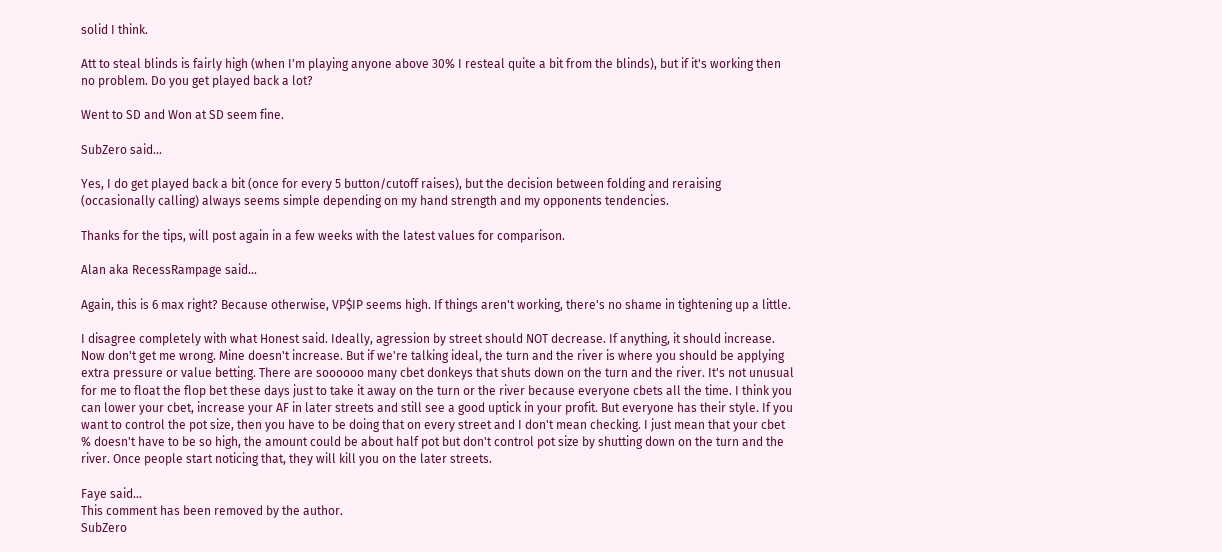solid I think.

Att to steal blinds is fairly high (when I'm playing anyone above 30% I resteal quite a bit from the blinds), but if it's working then no problem. Do you get played back a lot?

Went to SD and Won at SD seem fine.

SubZero said...

Yes, I do get played back a bit (once for every 5 button/cutoff raises), but the decision between folding and reraising (occasionally calling) always seems simple depending on my hand strength and my opponents tendencies.

Thanks for the tips, will post again in a few weeks with the latest values for comparison.

Alan aka RecessRampage said...

Again, this is 6 max right? Because otherwise, VP$IP seems high. If things aren't working, there's no shame in tightening up a little.

I disagree completely with what Honest said. Ideally, agression by street should NOT decrease. If anything, it should increase. Now don't get me wrong. Mine doesn't increase. But if we're talking ideal, the turn and the river is where you should be applying extra pressure or value betting. There are soooooo many cbet donkeys that shuts down on the turn and the river. It's not unusual for me to float the flop bet these days just to take it away on the turn or the river because everyone cbets all the time. I think you can lower your cbet, increase your AF in later streets and still see a good uptick in your profit. But everyone has their style. If you want to control the pot size, then you have to be doing that on every street and I don't mean checking. I just mean that your cbet % doesn't have to be so high, the amount could be about half pot but don't control pot size by shutting down on the turn and the river. Once people start noticing that, they will kill you on the later streets.

Faye said...
This comment has been removed by the author.
SubZero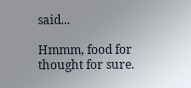said...

Hmmm, food for thought for sure.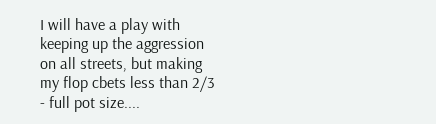I will have a play with keeping up the aggression on all streets, but making my flop cbets less than 2/3 - full pot size....